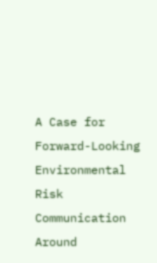A Case for Forward-Looking Environmental Risk Communication Around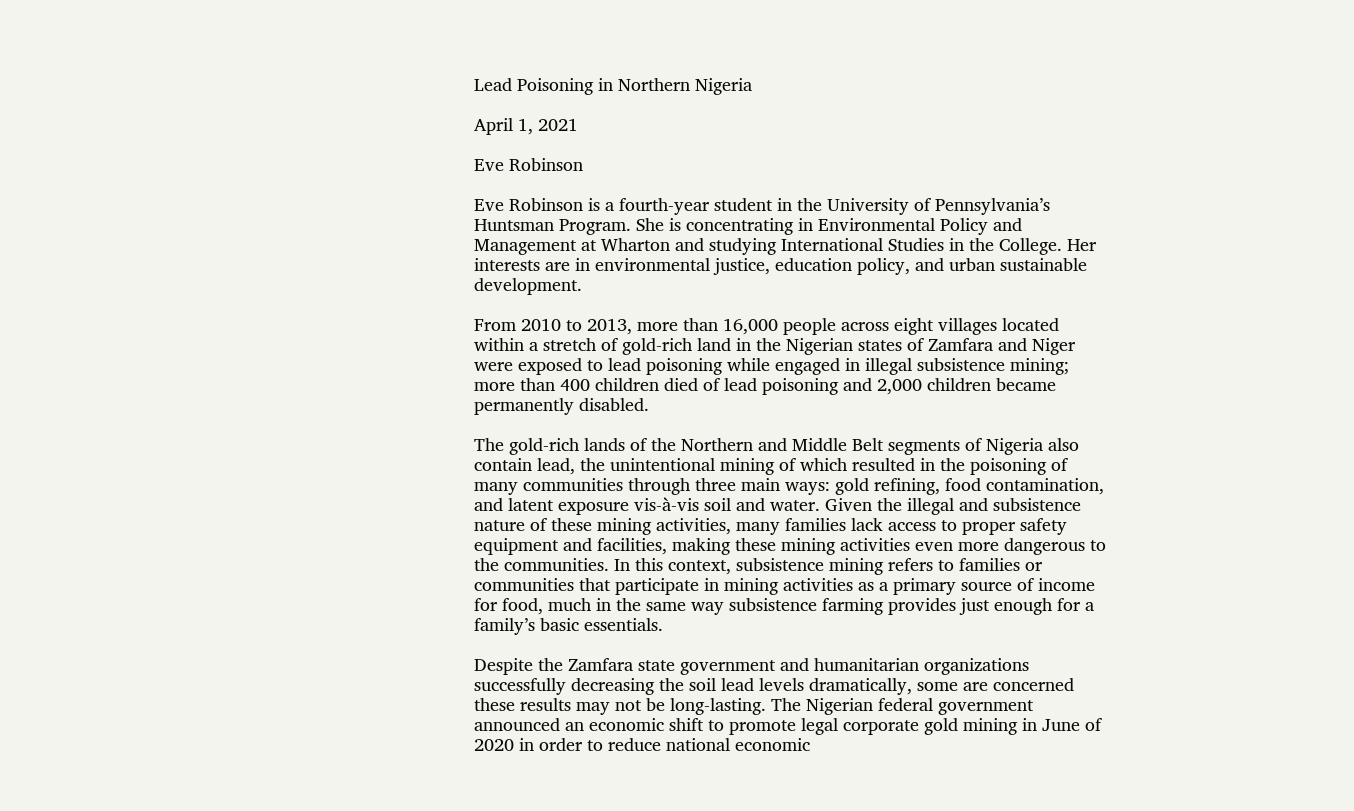Lead Poisoning in Northern Nigeria

April 1, 2021

Eve Robinson

Eve Robinson is a fourth-year student in the University of Pennsylvania’s Huntsman Program. She is concentrating in Environmental Policy and Management at Wharton and studying International Studies in the College. Her interests are in environmental justice, education policy, and urban sustainable development.

From 2010 to 2013, more than 16,000 people across eight villages located within a stretch of gold-rich land in the Nigerian states of Zamfara and Niger were exposed to lead poisoning while engaged in illegal subsistence mining; more than 400 children died of lead poisoning and 2,000 children became permanently disabled.

The gold-rich lands of the Northern and Middle Belt segments of Nigeria also contain lead, the unintentional mining of which resulted in the poisoning of many communities through three main ways: gold refining, food contamination, and latent exposure vis-à-vis soil and water. Given the illegal and subsistence nature of these mining activities, many families lack access to proper safety equipment and facilities, making these mining activities even more dangerous to the communities. In this context, subsistence mining refers to families or communities that participate in mining activities as a primary source of income for food, much in the same way subsistence farming provides just enough for a family’s basic essentials.

Despite the Zamfara state government and humanitarian organizations successfully decreasing the soil lead levels dramatically, some are concerned these results may not be long-lasting. The Nigerian federal government announced an economic shift to promote legal corporate gold mining in June of 2020 in order to reduce national economic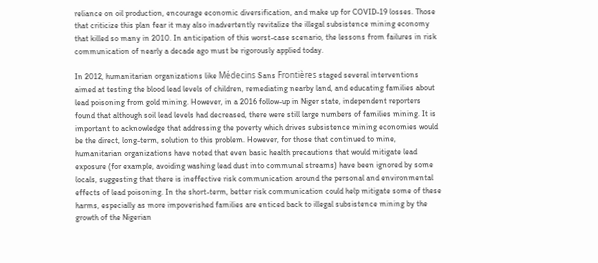reliance on oil production, encourage economic diversification, and make up for COVID-19 losses. Those that criticize this plan fear it may also inadvertently revitalize the illegal subsistence mining economy that killed so many in 2010. In anticipation of this worst-case scenario, the lessons from failures in risk communication of nearly a decade ago must be rigorously applied today.

In 2012, humanitarian organizations like Médecins Sans Frontières staged several interventions aimed at testing the blood lead levels of children, remediating nearby land, and educating families about lead poisoning from gold mining. However, in a 2016 follow-up in Niger state, independent reporters found that although soil lead levels had decreased, there were still large numbers of families mining. It is important to acknowledge that addressing the poverty which drives subsistence mining economies would be the direct, long-term, solution to this problem. However, for those that continued to mine, humanitarian organizations have noted that even basic health precautions that would mitigate lead exposure (for example, avoiding washing lead dust into communal streams) have been ignored by some locals, suggesting that there is ineffective risk communication around the personal and environmental effects of lead poisoning. In the short-term, better risk communication could help mitigate some of these harms, especially as more impoverished families are enticed back to illegal subsistence mining by the growth of the Nigerian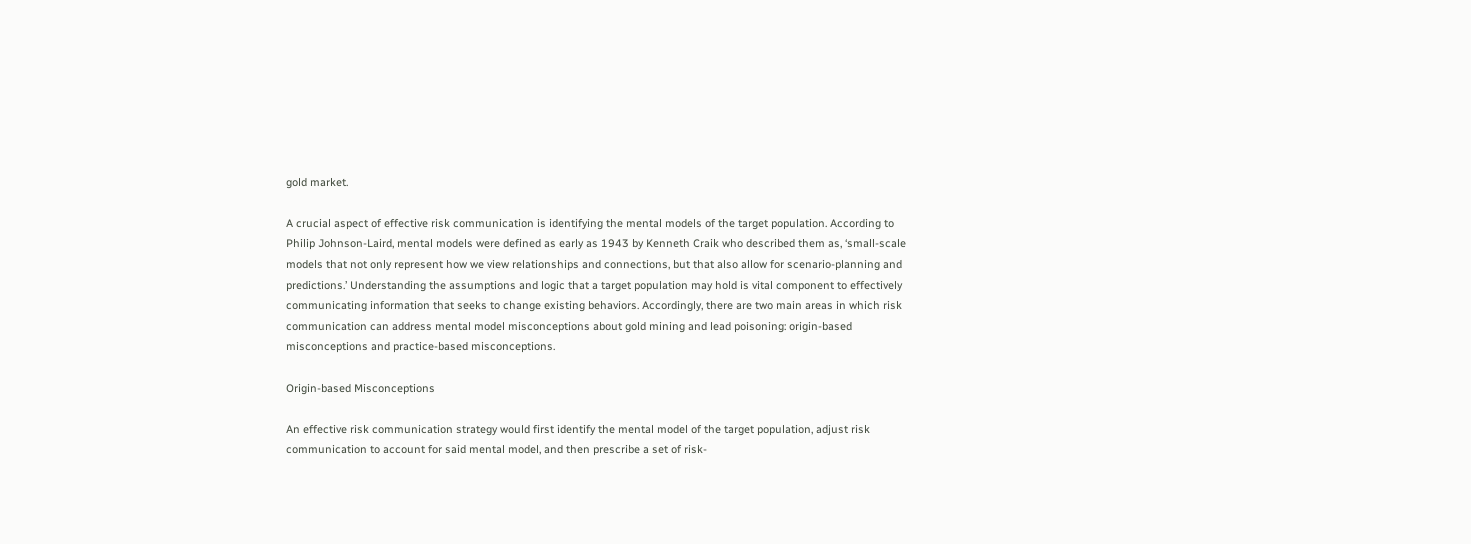gold market.

A crucial aspect of effective risk communication is identifying the mental models of the target population. According to Philip Johnson-Laird, mental models were defined as early as 1943 by Kenneth Craik who described them as, ‘small-scale models that not only represent how we view relationships and connections, but that also allow for scenario-planning and predictions.’ Understanding the assumptions and logic that a target population may hold is vital component to effectively communicating information that seeks to change existing behaviors. Accordingly, there are two main areas in which risk communication can address mental model misconceptions about gold mining and lead poisoning: origin-based misconceptions and practice-based misconceptions.

Origin-based Misconceptions

An effective risk communication strategy would first identify the mental model of the target population, adjust risk communication to account for said mental model, and then prescribe a set of risk-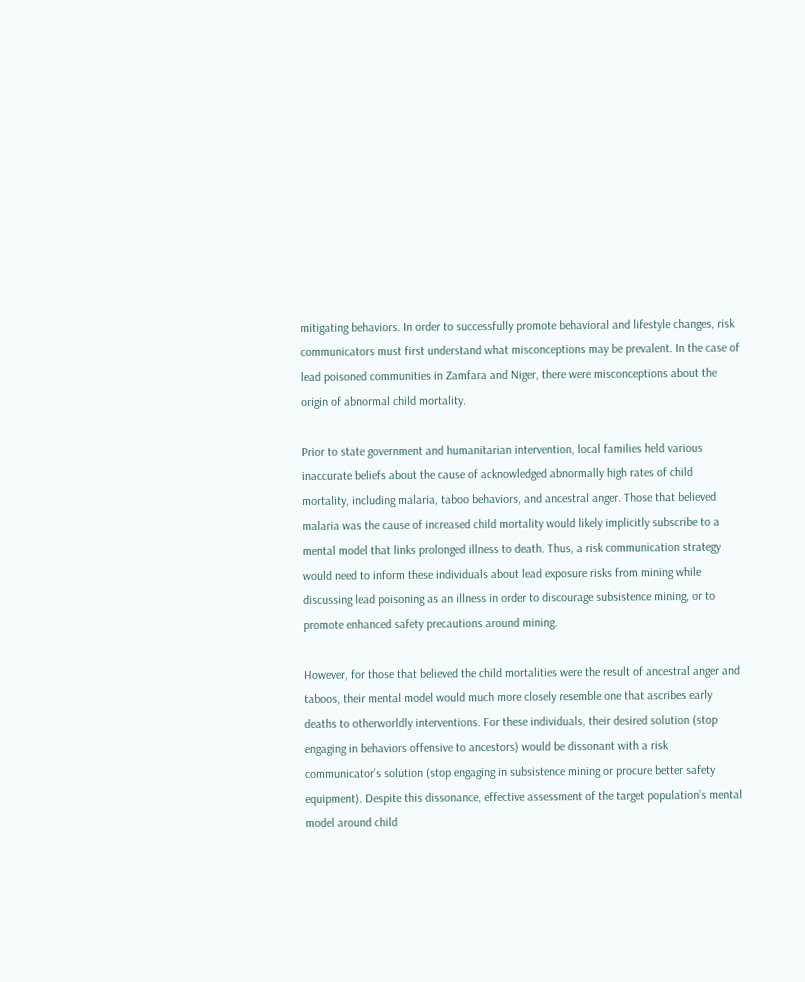mitigating behaviors. In order to successfully promote behavioral and lifestyle changes, risk communicators must first understand what misconceptions may be prevalent. In the case of lead poisoned communities in Zamfara and Niger, there were misconceptions about the origin of abnormal child mortality.

Prior to state government and humanitarian intervention, local families held various inaccurate beliefs about the cause of acknowledged abnormally high rates of child mortality, including malaria, taboo behaviors, and ancestral anger. Those that believed malaria was the cause of increased child mortality would likely implicitly subscribe to a mental model that links prolonged illness to death. Thus, a risk communication strategy would need to inform these individuals about lead exposure risks from mining while discussing lead poisoning as an illness in order to discourage subsistence mining, or to promote enhanced safety precautions around mining.

However, for those that believed the child mortalities were the result of ancestral anger and taboos, their mental model would much more closely resemble one that ascribes early deaths to otherworldly interventions. For these individuals, their desired solution (stop engaging in behaviors offensive to ancestors) would be dissonant with a risk communicator’s solution (stop engaging in subsistence mining or procure better safety equipment). Despite this dissonance, effective assessment of the target population’s mental model around child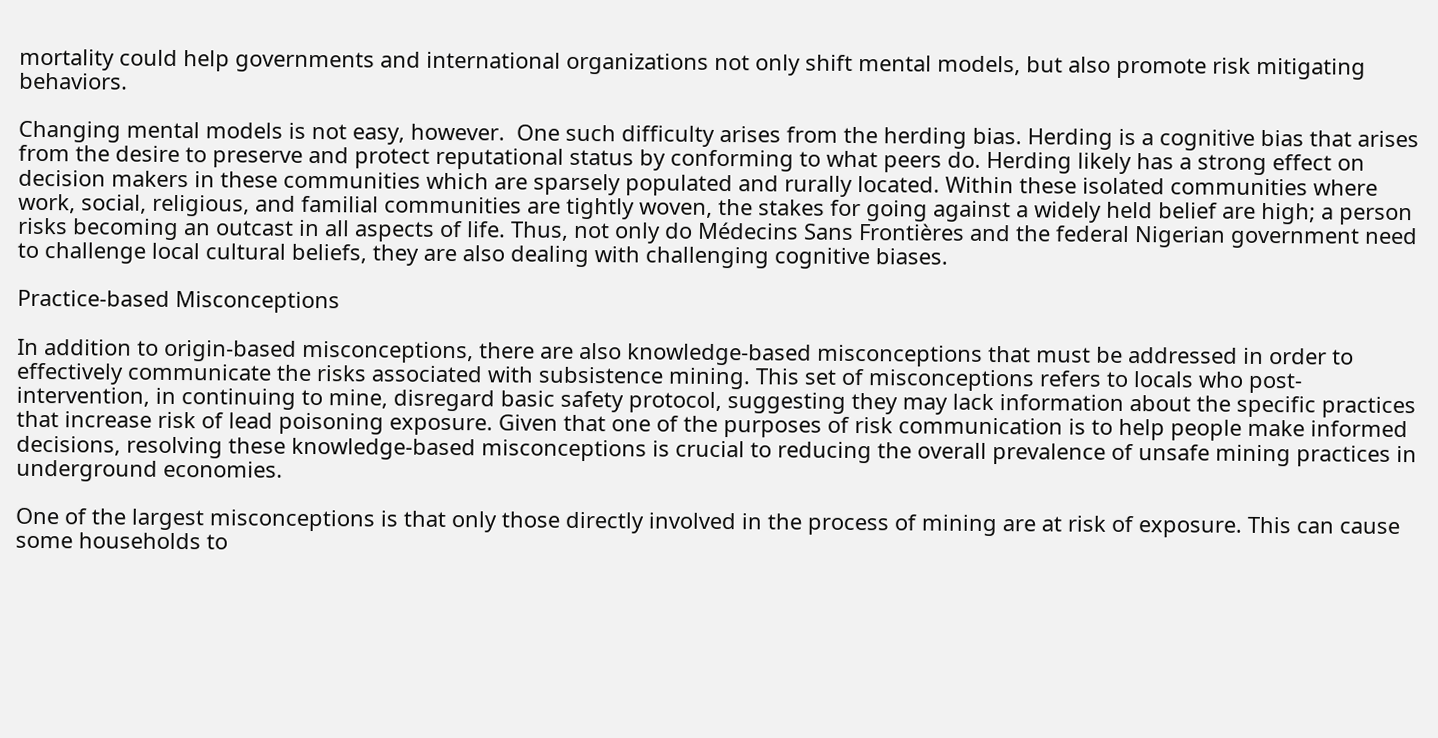mortality could help governments and international organizations not only shift mental models, but also promote risk mitigating behaviors.

Changing mental models is not easy, however.  One such difficulty arises from the herding bias. Herding is a cognitive bias that arises from the desire to preserve and protect reputational status by conforming to what peers do. Herding likely has a strong effect on decision makers in these communities which are sparsely populated and rurally located. Within these isolated communities where work, social, religious, and familial communities are tightly woven, the stakes for going against a widely held belief are high; a person risks becoming an outcast in all aspects of life. Thus, not only do Médecins Sans Frontières and the federal Nigerian government need to challenge local cultural beliefs, they are also dealing with challenging cognitive biases.

Practice-based Misconceptions

In addition to origin-based misconceptions, there are also knowledge-based misconceptions that must be addressed in order to effectively communicate the risks associated with subsistence mining. This set of misconceptions refers to locals who post-intervention, in continuing to mine, disregard basic safety protocol, suggesting they may lack information about the specific practices that increase risk of lead poisoning exposure. Given that one of the purposes of risk communication is to help people make informed decisions, resolving these knowledge-based misconceptions is crucial to reducing the overall prevalence of unsafe mining practices in underground economies.

One of the largest misconceptions is that only those directly involved in the process of mining are at risk of exposure. This can cause some households to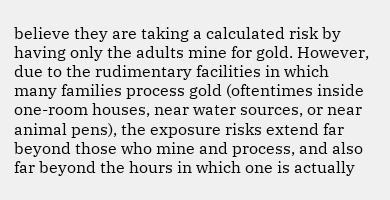believe they are taking a calculated risk by having only the adults mine for gold. However, due to the rudimentary facilities in which many families process gold (oftentimes inside one-room houses, near water sources, or near animal pens), the exposure risks extend far beyond those who mine and process, and also far beyond the hours in which one is actually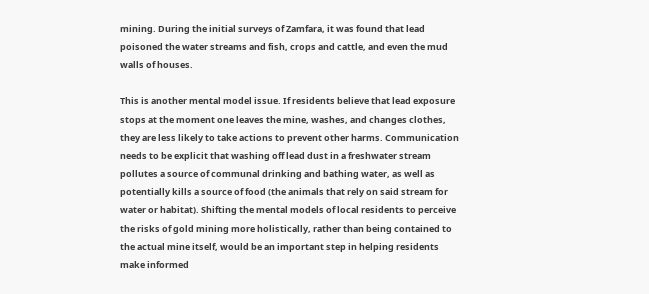mining. During the initial surveys of Zamfara, it was found that lead poisoned the water streams and fish, crops and cattle, and even the mud walls of houses.

This is another mental model issue. If residents believe that lead exposure stops at the moment one leaves the mine, washes, and changes clothes, they are less likely to take actions to prevent other harms. Communication needs to be explicit that washing off lead dust in a freshwater stream pollutes a source of communal drinking and bathing water, as well as potentially kills a source of food (the animals that rely on said stream for water or habitat). Shifting the mental models of local residents to perceive the risks of gold mining more holistically, rather than being contained to the actual mine itself, would be an important step in helping residents make informed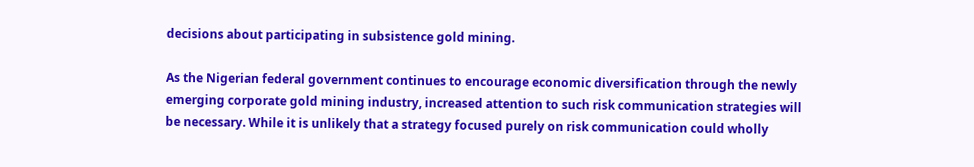decisions about participating in subsistence gold mining.

As the Nigerian federal government continues to encourage economic diversification through the newly emerging corporate gold mining industry, increased attention to such risk communication strategies will be necessary. While it is unlikely that a strategy focused purely on risk communication could wholly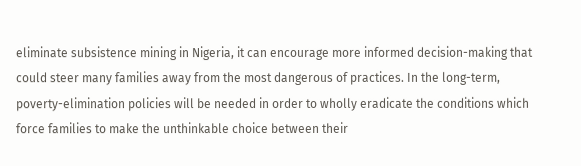eliminate subsistence mining in Nigeria, it can encourage more informed decision-making that could steer many families away from the most dangerous of practices. In the long-term, poverty-elimination policies will be needed in order to wholly eradicate the conditions which force families to make the unthinkable choice between their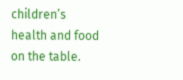children’s health and food on the table.